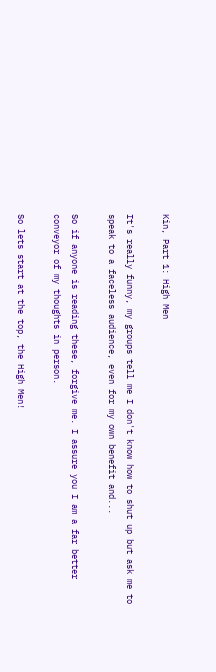Kin, Part 1: High Men

It's really funny, my groups tell me I don't know how to shut up but ask me to speak to a faceless audience, even for my own benefit and...

So if anyone is reading these, forgive me. I assure you I am a far better conveyor of my thoughts in person.

So lets start at the top, the High Men!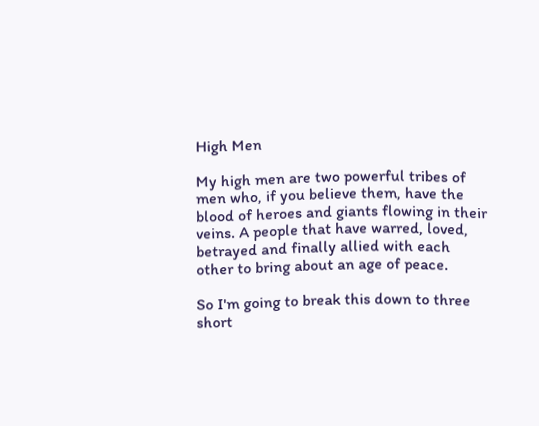High Men

My high men are two powerful tribes of men who, if you believe them, have the blood of heroes and giants flowing in their veins. A people that have warred, loved, betrayed and finally allied with each other to bring about an age of peace.

So I'm going to break this down to three short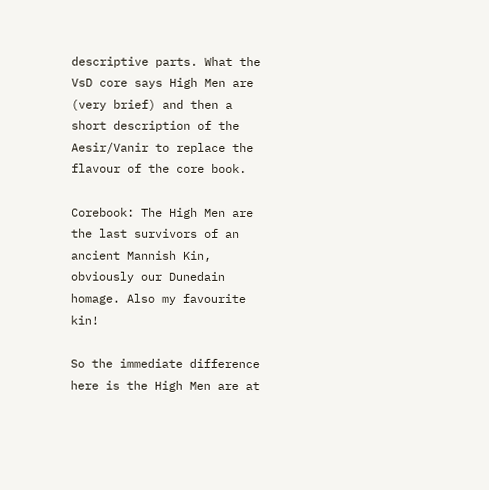descriptive parts. What the VsD core says High Men are (very brief) and then a short description of the Aesir/Vanir to replace the flavour of the core book.

Corebook: The High Men are the last survivors of an ancient Mannish Kin, obviously our Dunedain homage. Also my favourite kin!

So the immediate difference here is the High Men are at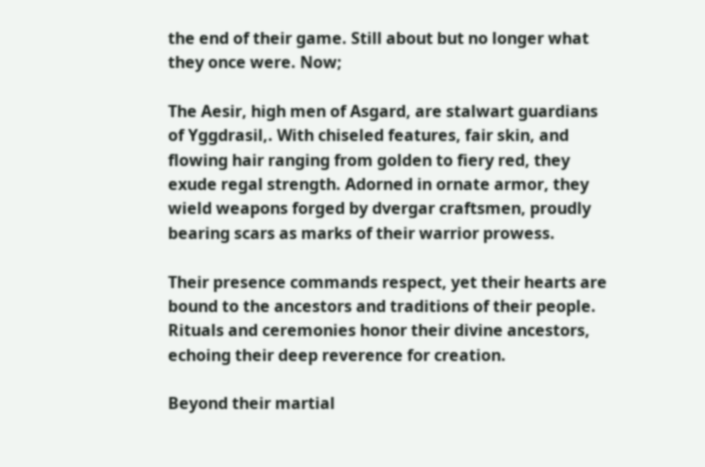the end of their game. Still about but no longer what they once were. Now;

The Aesir, high men of Asgard, are stalwart guardians of Yggdrasil,. With chiseled features, fair skin, and flowing hair ranging from golden to fiery red, they exude regal strength. Adorned in ornate armor, they wield weapons forged by dvergar craftsmen, proudly bearing scars as marks of their warrior prowess.

Their presence commands respect, yet their hearts are bound to the ancestors and traditions of their people. Rituals and ceremonies honor their divine ancestors, echoing their deep reverence for creation.

Beyond their martial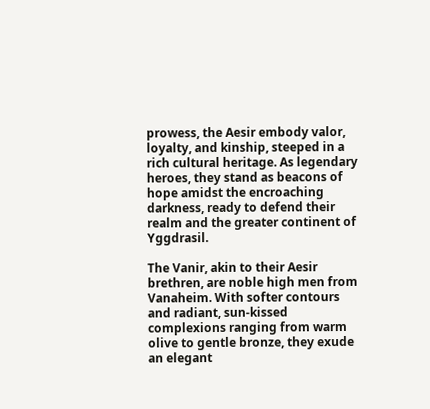prowess, the Aesir embody valor, loyalty, and kinship, steeped in a rich cultural heritage. As legendary heroes, they stand as beacons of hope amidst the encroaching darkness, ready to defend their realm and the greater continent of Yggdrasil.

The Vanir, akin to their Aesir brethren, are noble high men from Vanaheim. With softer contours and radiant, sun-kissed complexions ranging from warm olive to gentle bronze, they exude an elegant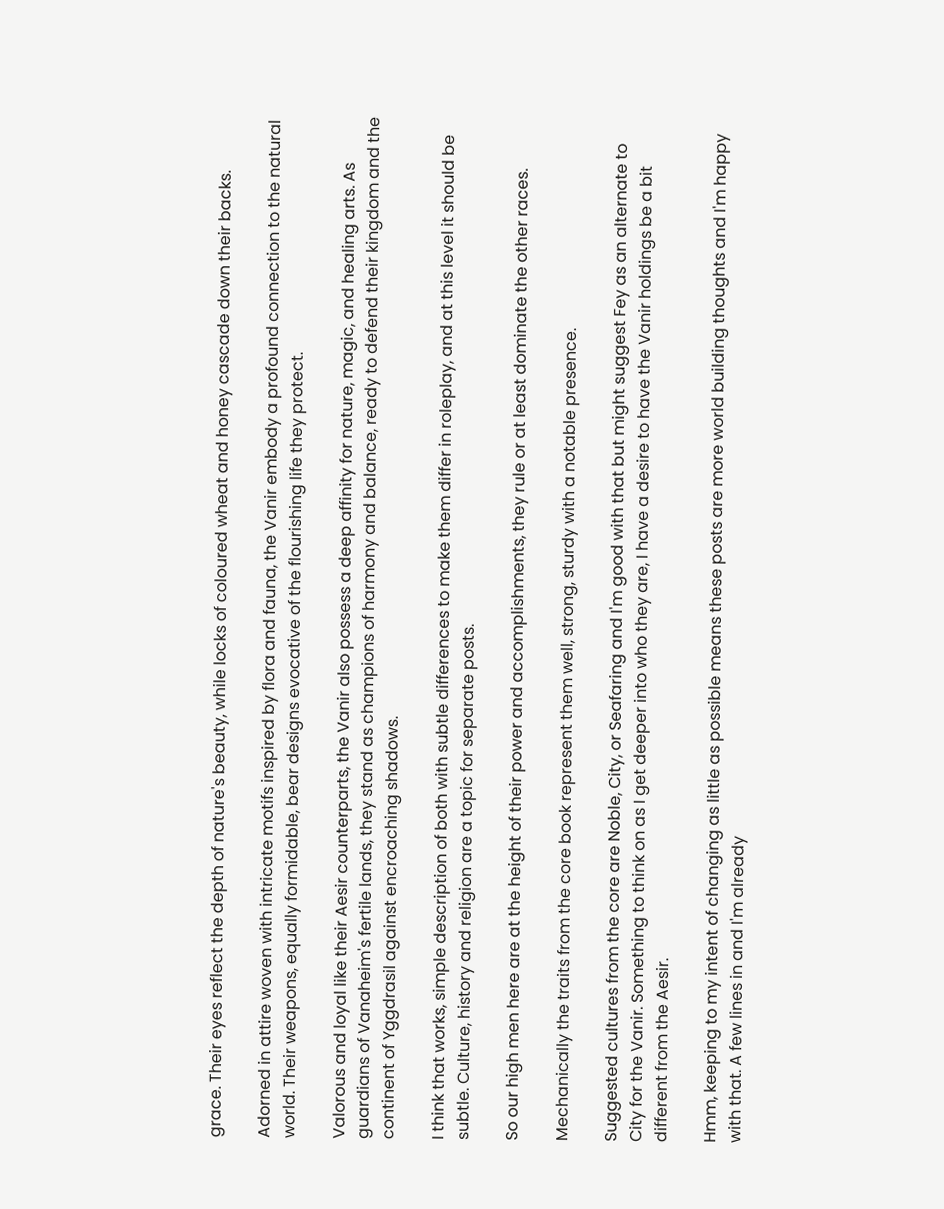grace. Their eyes reflect the depth of nature's beauty, while locks of coloured wheat and honey cascade down their backs.

Adorned in attire woven with intricate motifs inspired by flora and fauna, the Vanir embody a profound connection to the natural world. Their weapons, equally formidable, bear designs evocative of the flourishing life they protect.

Valorous and loyal like their Aesir counterparts, the Vanir also possess a deep affinity for nature, magic, and healing arts. As guardians of Vanaheim's fertile lands, they stand as champions of harmony and balance, ready to defend their kingdom and the continent of Yggdrasil against encroaching shadows.

I think that works, simple description of both with subtle differences to make them differ in roleplay, and at this level it should be subtle. Culture, history and religion are a topic for separate posts.

So our high men here are at the height of their power and accomplishments, they rule or at least dominate the other races.

Mechanically the traits from the core book represent them well, strong, sturdy with a notable presence.

Suggested cultures from the core are Noble, City, or Seafaring and I'm good with that but might suggest Fey as an alternate to City for the Vanir. Something to think on as I get deeper into who they are, I have a desire to have the Vanir holdings be a bit different from the Aesir.

Hmm, keeping to my intent of changing as little as possible means these posts are more world building thoughts and I'm happy with that. A few lines in and I'm already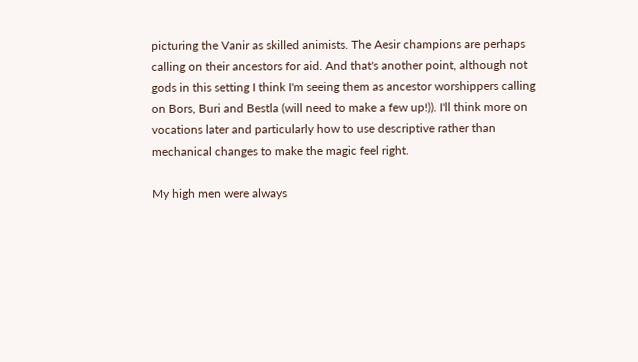picturing the Vanir as skilled animists. The Aesir champions are perhaps calling on their ancestors for aid. And that's another point, although not gods in this setting I think I'm seeing them as ancestor worshippers calling on Bors, Buri and Bestla (will need to make a few up!)). I'll think more on vocations later and particularly how to use descriptive rather than mechanical changes to make the magic feel right.

My high men were always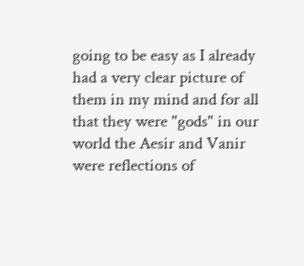going to be easy as I already had a very clear picture of them in my mind and for all that they were "gods" in our world the Aesir and Vanir were reflections of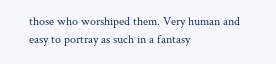those who worshiped them. Very human and easy to portray as such in a fantasy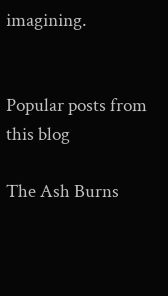imagining.


Popular posts from this blog

The Ash Burns